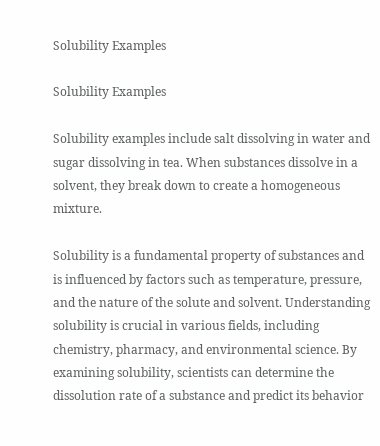Solubility Examples

Solubility Examples

Solubility examples include salt dissolving in water and sugar dissolving in tea. When substances dissolve in a solvent, they break down to create a homogeneous mixture.

Solubility is a fundamental property of substances and is influenced by factors such as temperature, pressure, and the nature of the solute and solvent. Understanding solubility is crucial in various fields, including chemistry, pharmacy, and environmental science. By examining solubility, scientists can determine the dissolution rate of a substance and predict its behavior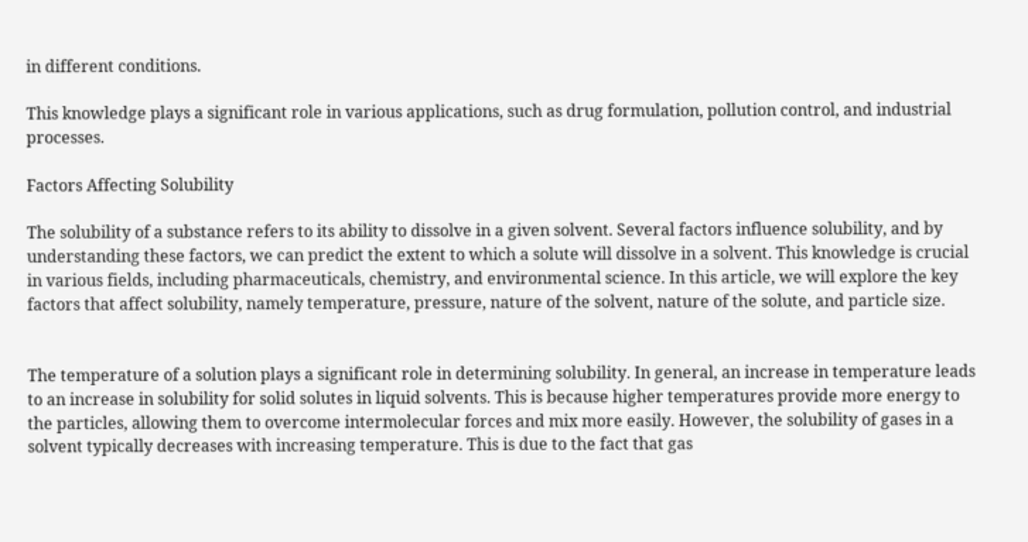in different conditions.

This knowledge plays a significant role in various applications, such as drug formulation, pollution control, and industrial processes.

Factors Affecting Solubility

The solubility of a substance refers to its ability to dissolve in a given solvent. Several factors influence solubility, and by understanding these factors, we can predict the extent to which a solute will dissolve in a solvent. This knowledge is crucial in various fields, including pharmaceuticals, chemistry, and environmental science. In this article, we will explore the key factors that affect solubility, namely temperature, pressure, nature of the solvent, nature of the solute, and particle size.


The temperature of a solution plays a significant role in determining solubility. In general, an increase in temperature leads to an increase in solubility for solid solutes in liquid solvents. This is because higher temperatures provide more energy to the particles, allowing them to overcome intermolecular forces and mix more easily. However, the solubility of gases in a solvent typically decreases with increasing temperature. This is due to the fact that gas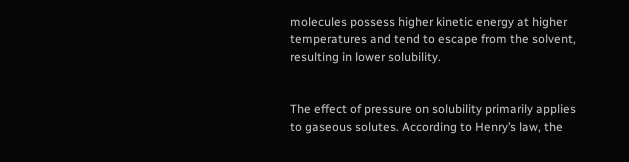molecules possess higher kinetic energy at higher temperatures and tend to escape from the solvent, resulting in lower solubility.


The effect of pressure on solubility primarily applies to gaseous solutes. According to Henry’s law, the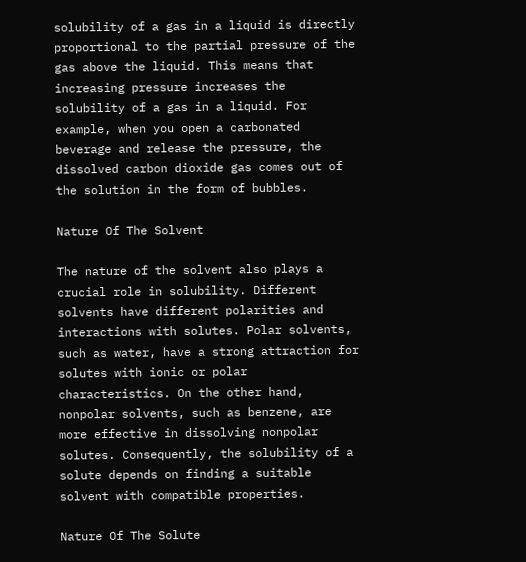solubility of a gas in a liquid is directly proportional to the partial pressure of the gas above the liquid. This means that increasing pressure increases the solubility of a gas in a liquid. For example, when you open a carbonated beverage and release the pressure, the dissolved carbon dioxide gas comes out of the solution in the form of bubbles.

Nature Of The Solvent

The nature of the solvent also plays a crucial role in solubility. Different solvents have different polarities and interactions with solutes. Polar solvents, such as water, have a strong attraction for solutes with ionic or polar characteristics. On the other hand, nonpolar solvents, such as benzene, are more effective in dissolving nonpolar solutes. Consequently, the solubility of a solute depends on finding a suitable solvent with compatible properties.

Nature Of The Solute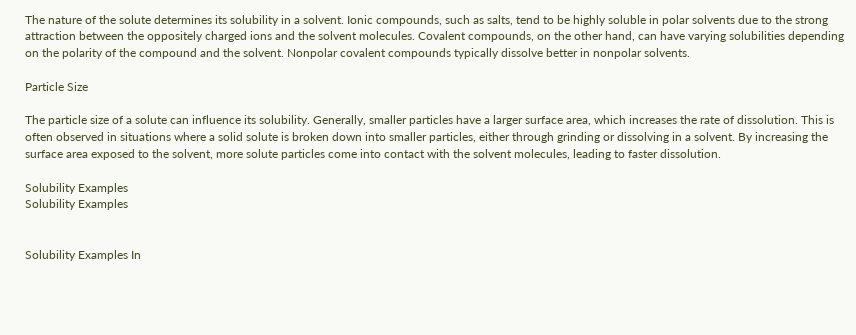The nature of the solute determines its solubility in a solvent. Ionic compounds, such as salts, tend to be highly soluble in polar solvents due to the strong attraction between the oppositely charged ions and the solvent molecules. Covalent compounds, on the other hand, can have varying solubilities depending on the polarity of the compound and the solvent. Nonpolar covalent compounds typically dissolve better in nonpolar solvents.

Particle Size

The particle size of a solute can influence its solubility. Generally, smaller particles have a larger surface area, which increases the rate of dissolution. This is often observed in situations where a solid solute is broken down into smaller particles, either through grinding or dissolving in a solvent. By increasing the surface area exposed to the solvent, more solute particles come into contact with the solvent molecules, leading to faster dissolution.

Solubility Examples
Solubility Examples


Solubility Examples In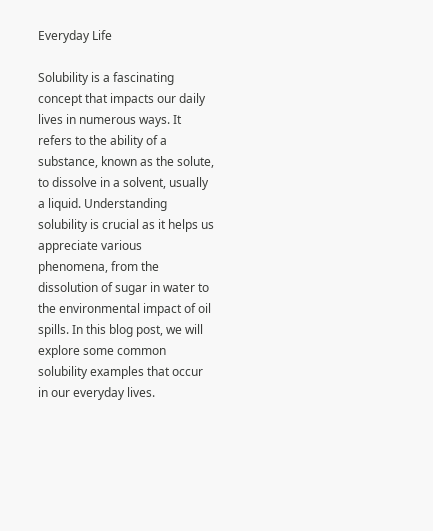Everyday Life

Solubility is a fascinating concept that impacts our daily lives in numerous ways. It refers to the ability of a substance, known as the solute, to dissolve in a solvent, usually a liquid. Understanding solubility is crucial as it helps us appreciate various phenomena, from the dissolution of sugar in water to the environmental impact of oil spills. In this blog post, we will explore some common solubility examples that occur in our everyday lives.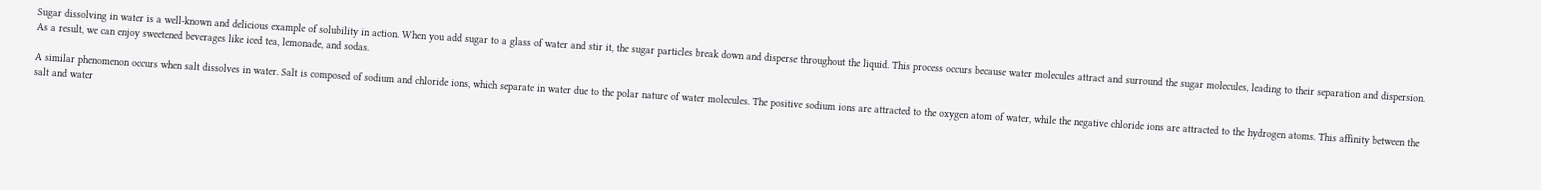Sugar dissolving in water is a well-known and delicious example of solubility in action. When you add sugar to a glass of water and stir it, the sugar particles break down and disperse throughout the liquid. This process occurs because water molecules attract and surround the sugar molecules, leading to their separation and dispersion. As a result, we can enjoy sweetened beverages like iced tea, lemonade, and sodas.

A similar phenomenon occurs when salt dissolves in water. Salt is composed of sodium and chloride ions, which separate in water due to the polar nature of water molecules. The positive sodium ions are attracted to the oxygen atom of water, while the negative chloride ions are attracted to the hydrogen atoms. This affinity between the salt and water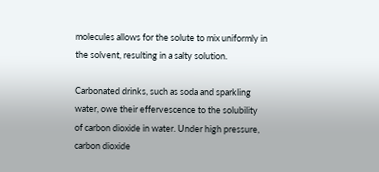molecules allows for the solute to mix uniformly in the solvent, resulting in a salty solution.

Carbonated drinks, such as soda and sparkling water, owe their effervescence to the solubility of carbon dioxide in water. Under high pressure, carbon dioxide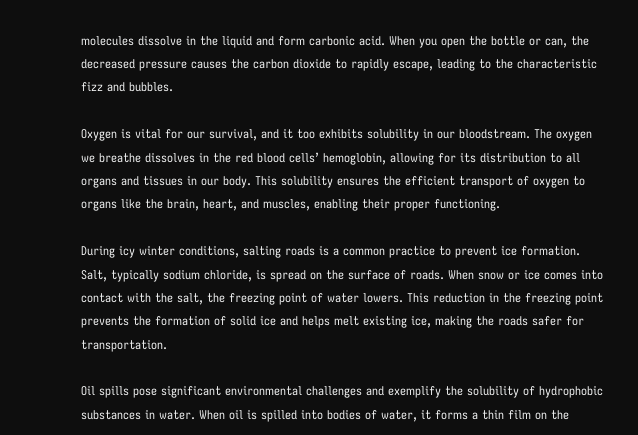molecules dissolve in the liquid and form carbonic acid. When you open the bottle or can, the decreased pressure causes the carbon dioxide to rapidly escape, leading to the characteristic fizz and bubbles.

Oxygen is vital for our survival, and it too exhibits solubility in our bloodstream. The oxygen we breathe dissolves in the red blood cells’ hemoglobin, allowing for its distribution to all organs and tissues in our body. This solubility ensures the efficient transport of oxygen to organs like the brain, heart, and muscles, enabling their proper functioning.

During icy winter conditions, salting roads is a common practice to prevent ice formation. Salt, typically sodium chloride, is spread on the surface of roads. When snow or ice comes into contact with the salt, the freezing point of water lowers. This reduction in the freezing point prevents the formation of solid ice and helps melt existing ice, making the roads safer for transportation.

Oil spills pose significant environmental challenges and exemplify the solubility of hydrophobic substances in water. When oil is spilled into bodies of water, it forms a thin film on the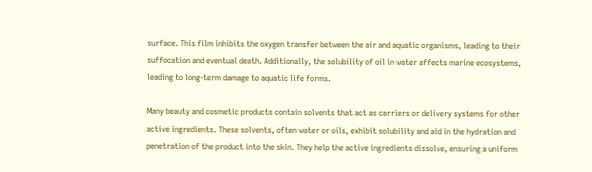surface. This film inhibits the oxygen transfer between the air and aquatic organisms, leading to their suffocation and eventual death. Additionally, the solubility of oil in water affects marine ecosystems, leading to long-term damage to aquatic life forms.

Many beauty and cosmetic products contain solvents that act as carriers or delivery systems for other active ingredients. These solvents, often water or oils, exhibit solubility and aid in the hydration and penetration of the product into the skin. They help the active ingredients dissolve, ensuring a uniform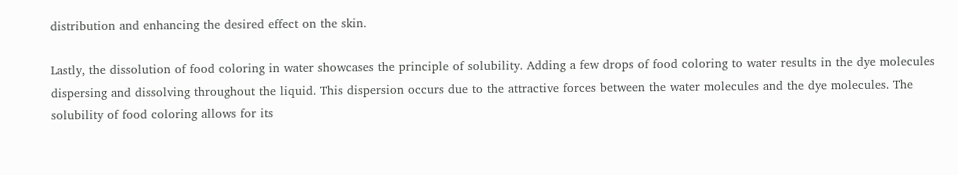distribution and enhancing the desired effect on the skin.

Lastly, the dissolution of food coloring in water showcases the principle of solubility. Adding a few drops of food coloring to water results in the dye molecules dispersing and dissolving throughout the liquid. This dispersion occurs due to the attractive forces between the water molecules and the dye molecules. The solubility of food coloring allows for its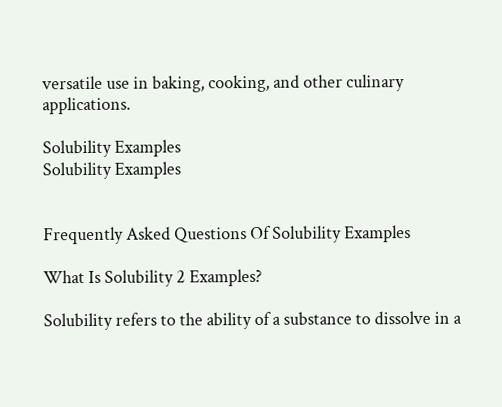versatile use in baking, cooking, and other culinary applications.

Solubility Examples
Solubility Examples


Frequently Asked Questions Of Solubility Examples

What Is Solubility 2 Examples?

Solubility refers to the ability of a substance to dissolve in a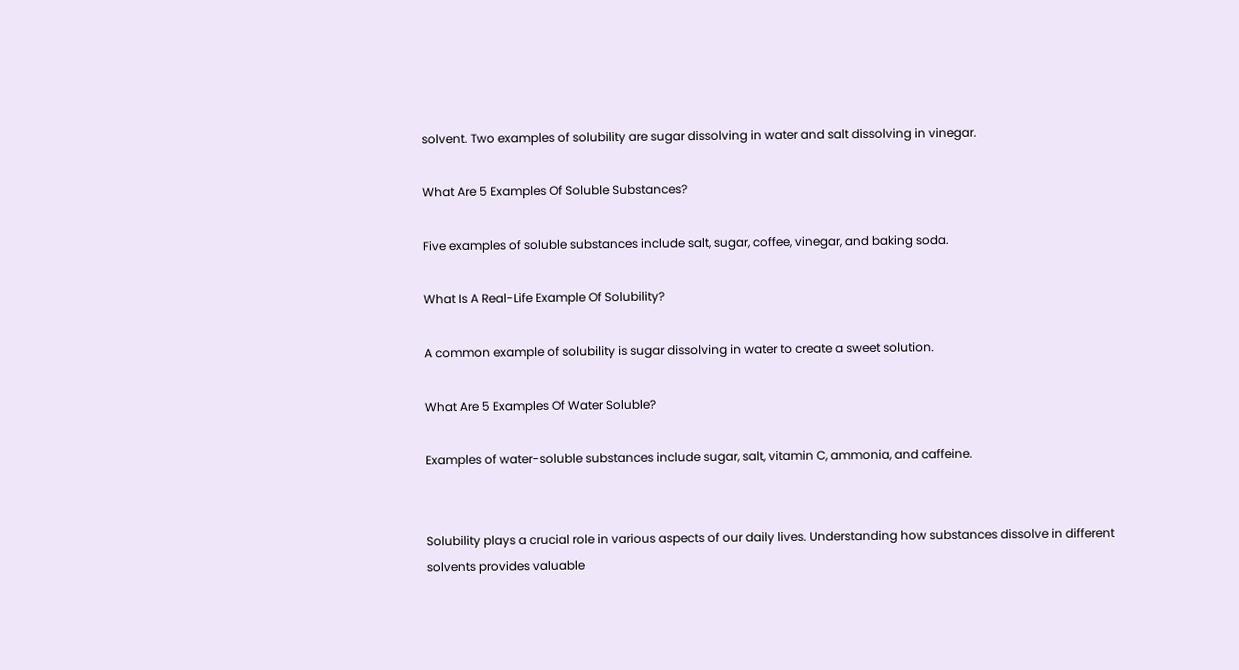solvent. Two examples of solubility are sugar dissolving in water and salt dissolving in vinegar.

What Are 5 Examples Of Soluble Substances?

Five examples of soluble substances include salt, sugar, coffee, vinegar, and baking soda.

What Is A Real-Life Example Of Solubility?

A common example of solubility is sugar dissolving in water to create a sweet solution.

What Are 5 Examples Of Water Soluble?

Examples of water-soluble substances include sugar, salt, vitamin C, ammonia, and caffeine.


Solubility plays a crucial role in various aspects of our daily lives. Understanding how substances dissolve in different solvents provides valuable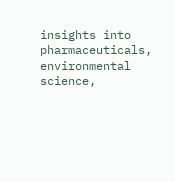insights into pharmaceuticals, environmental science,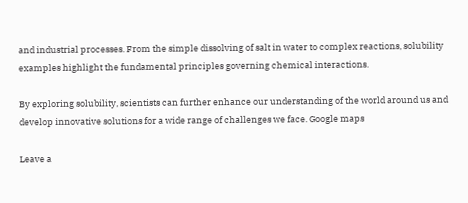and industrial processes. From the simple dissolving of salt in water to complex reactions, solubility examples highlight the fundamental principles governing chemical interactions.

By exploring solubility, scientists can further enhance our understanding of the world around us and develop innovative solutions for a wide range of challenges we face. Google maps

Leave a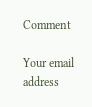Comment

Your email address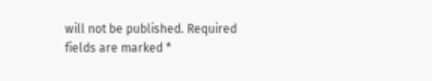will not be published. Required fields are marked *